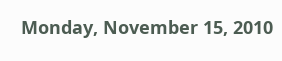Monday, November 15, 2010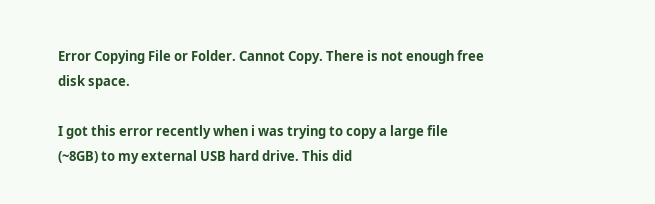Error Copying File or Folder. Cannot Copy. There is not enough free disk space.

I got this error recently when i was trying to copy a large file (~8GB) to my external USB hard drive. This did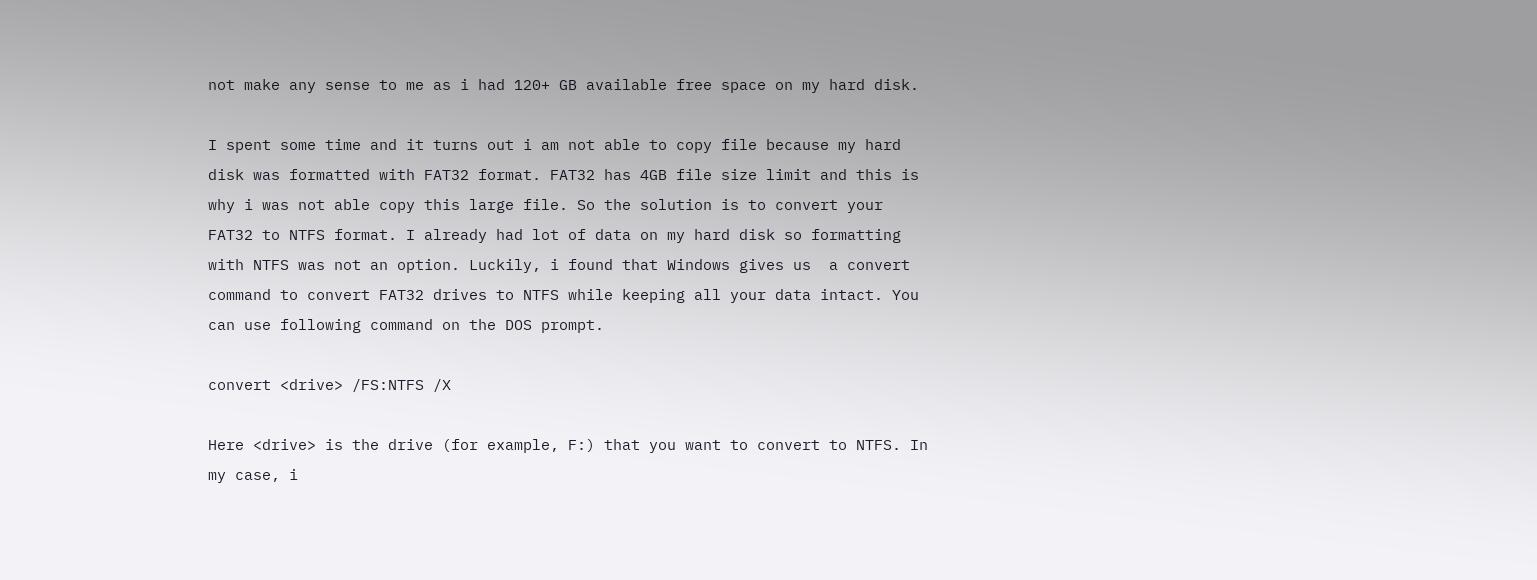not make any sense to me as i had 120+ GB available free space on my hard disk.

I spent some time and it turns out i am not able to copy file because my hard disk was formatted with FAT32 format. FAT32 has 4GB file size limit and this is why i was not able copy this large file. So the solution is to convert your FAT32 to NTFS format. I already had lot of data on my hard disk so formatting with NTFS was not an option. Luckily, i found that Windows gives us  a convert command to convert FAT32 drives to NTFS while keeping all your data intact. You can use following command on the DOS prompt.

convert <drive> /FS:NTFS /X

Here <drive> is the drive (for example, F:) that you want to convert to NTFS. In my case, i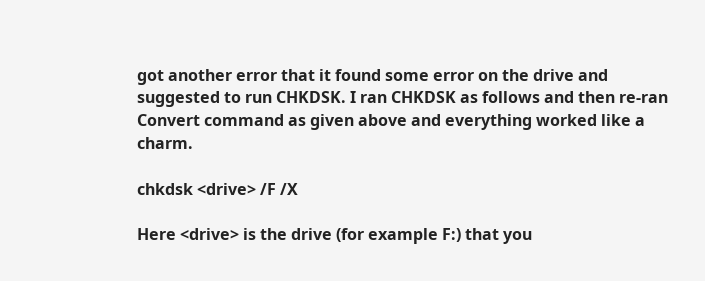got another error that it found some error on the drive and suggested to run CHKDSK. I ran CHKDSK as follows and then re-ran Convert command as given above and everything worked like a charm.

chkdsk <drive> /F /X

Here <drive> is the drive (for example F:) that you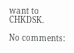want to CHKDSK.

No comments: